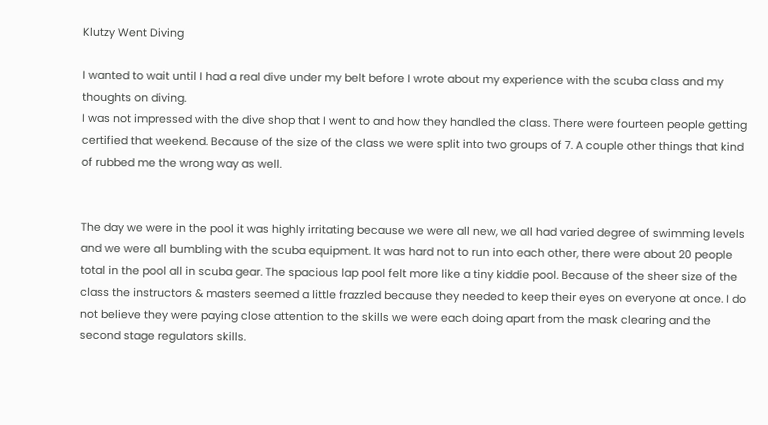Klutzy Went Diving

I wanted to wait until I had a real dive under my belt before I wrote about my experience with the scuba class and my thoughts on diving.
I was not impressed with the dive shop that I went to and how they handled the class. There were fourteen people getting certified that weekend. Because of the size of the class we were split into two groups of 7. A couple other things that kind of rubbed me the wrong way as well.


The day we were in the pool it was highly irritating because we were all new, we all had varied degree of swimming levels and we were all bumbling with the scuba equipment. It was hard not to run into each other, there were about 20 people total in the pool all in scuba gear. The spacious lap pool felt more like a tiny kiddie pool. Because of the sheer size of the class the instructors & masters seemed a little frazzled because they needed to keep their eyes on everyone at once. I do not believe they were paying close attention to the skills we were each doing apart from the mask clearing and the second stage regulators skills.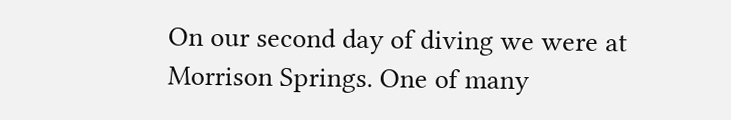On our second day of diving we were at Morrison Springs. One of many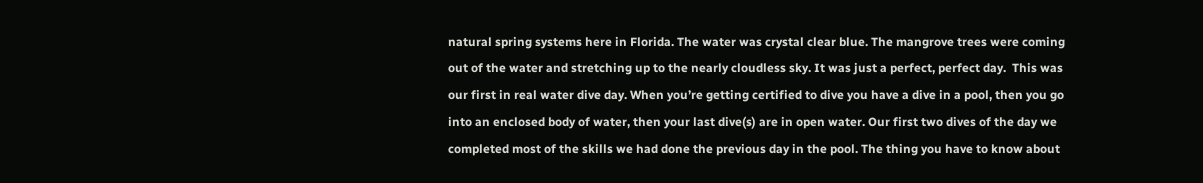natural spring systems here in Florida. The water was crystal clear blue. The mangrove trees were coming out of the water and stretching up to the nearly cloudless sky. It was just a perfect, perfect day.  This was our first in real water dive day. When you’re getting certified to dive you have a dive in a pool, then you go into an enclosed body of water, then your last dive(s) are in open water. Our first two dives of the day we completed most of the skills we had done the previous day in the pool. The thing you have to know about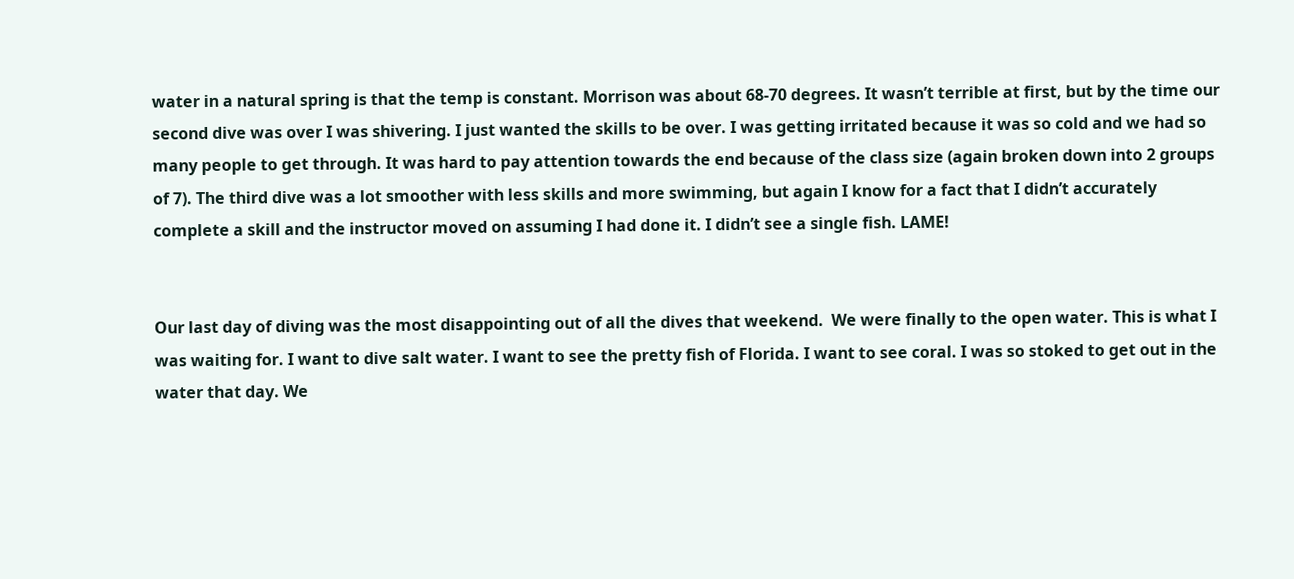water in a natural spring is that the temp is constant. Morrison was about 68-70 degrees. It wasn’t terrible at first, but by the time our second dive was over I was shivering. I just wanted the skills to be over. I was getting irritated because it was so cold and we had so many people to get through. It was hard to pay attention towards the end because of the class size (again broken down into 2 groups of 7). The third dive was a lot smoother with less skills and more swimming, but again I know for a fact that I didn’t accurately complete a skill and the instructor moved on assuming I had done it. I didn’t see a single fish. LAME!


Our last day of diving was the most disappointing out of all the dives that weekend.  We were finally to the open water. This is what I was waiting for. I want to dive salt water. I want to see the pretty fish of Florida. I want to see coral. I was so stoked to get out in the water that day. We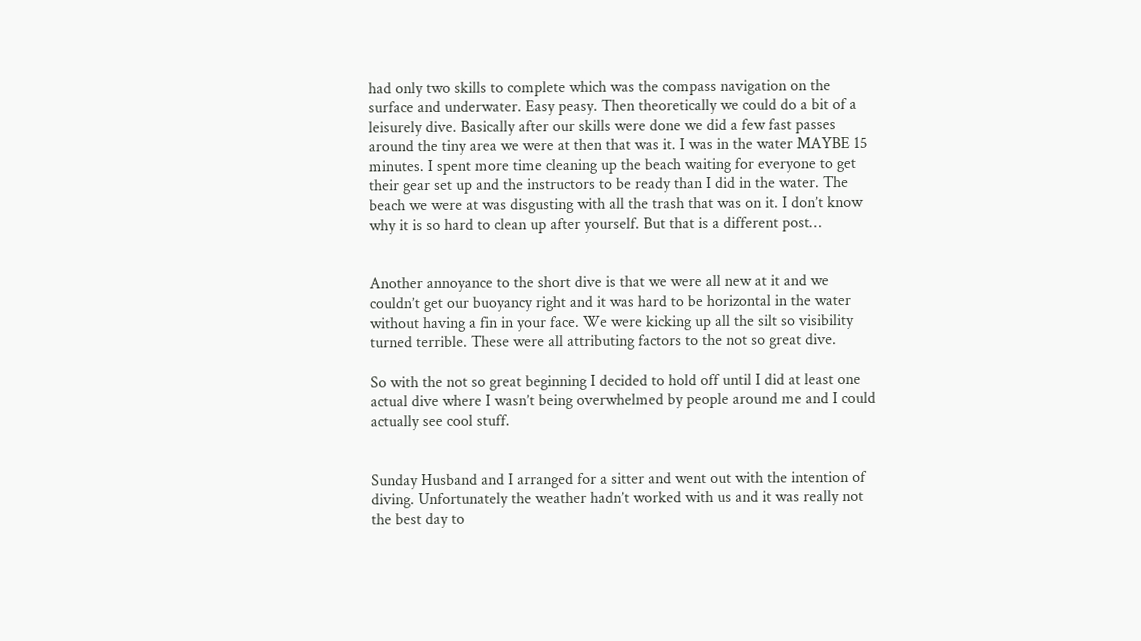had only two skills to complete which was the compass navigation on the surface and underwater. Easy peasy. Then theoretically we could do a bit of a leisurely dive. Basically after our skills were done we did a few fast passes around the tiny area we were at then that was it. I was in the water MAYBE 15 minutes. I spent more time cleaning up the beach waiting for everyone to get their gear set up and the instructors to be ready than I did in the water. The beach we were at was disgusting with all the trash that was on it. I don’t know why it is so hard to clean up after yourself. But that is a different post…


Another annoyance to the short dive is that we were all new at it and we couldn’t get our buoyancy right and it was hard to be horizontal in the water without having a fin in your face. We were kicking up all the silt so visibility turned terrible. These were all attributing factors to the not so great dive.

So with the not so great beginning I decided to hold off until I did at least one actual dive where I wasn’t being overwhelmed by people around me and I could actually see cool stuff.


Sunday Husband and I arranged for a sitter and went out with the intention of diving. Unfortunately the weather hadn’t worked with us and it was really not the best day to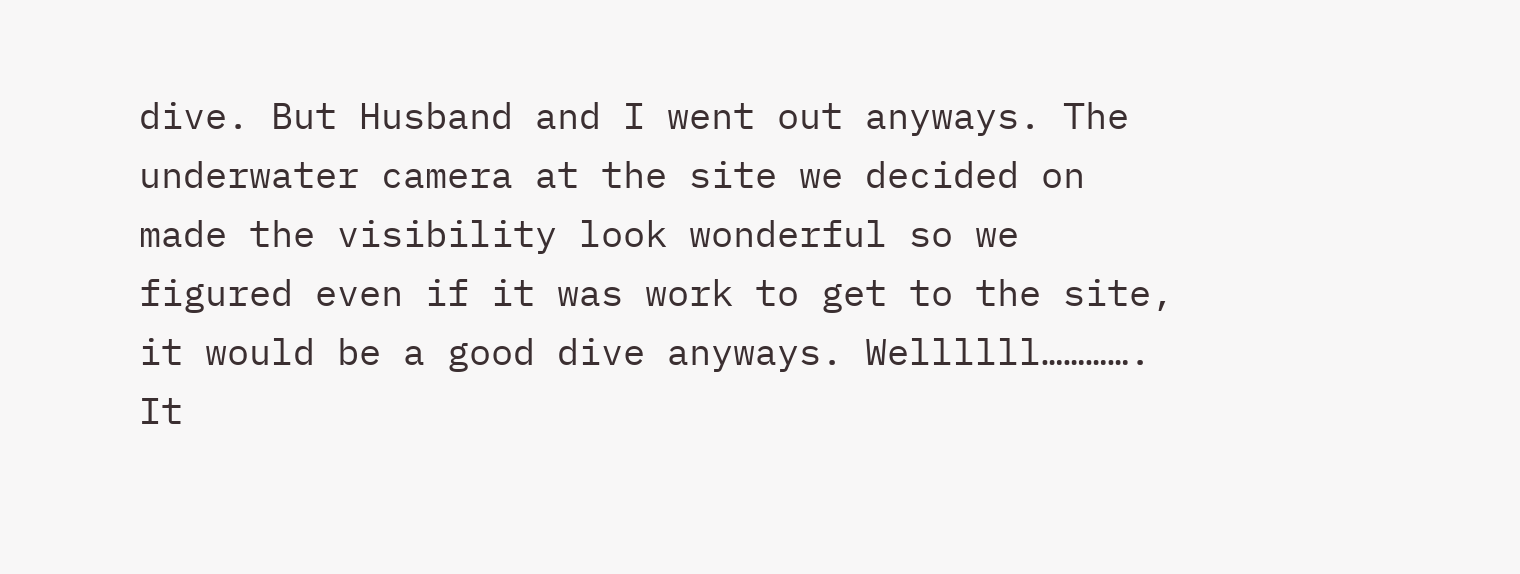dive. But Husband and I went out anyways. The underwater camera at the site we decided on made the visibility look wonderful so we figured even if it was work to get to the site, it would be a good dive anyways. Wellllll…………. It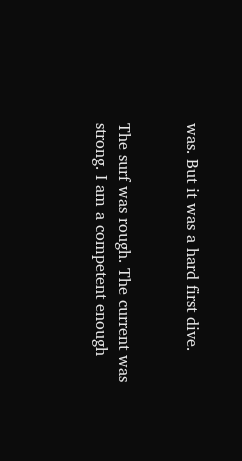was. But it was a hard first dive.


The surf was rough. The current was strong. I am a competent enough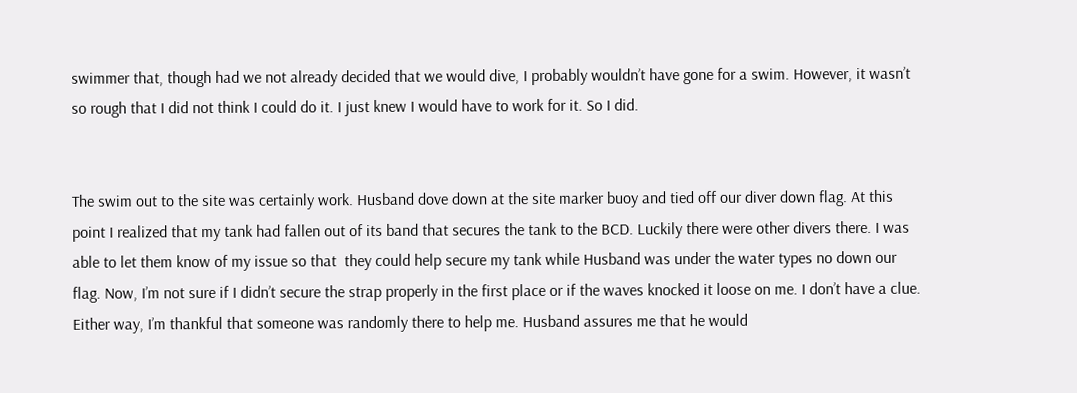swimmer that, though had we not already decided that we would dive, I probably wouldn’t have gone for a swim. However, it wasn’t so rough that I did not think I could do it. I just knew I would have to work for it. So I did.


The swim out to the site was certainly work. Husband dove down at the site marker buoy and tied off our diver down flag. At this point I realized that my tank had fallen out of its band that secures the tank to the BCD. Luckily there were other divers there. I was able to let them know of my issue so that  they could help secure my tank while Husband was under the water types no down our flag. Now, I’m not sure if I didn’t secure the strap properly in the first place or if the waves knocked it loose on me. I don’t have a clue. Either way, I’m thankful that someone was randomly there to help me. Husband assures me that he would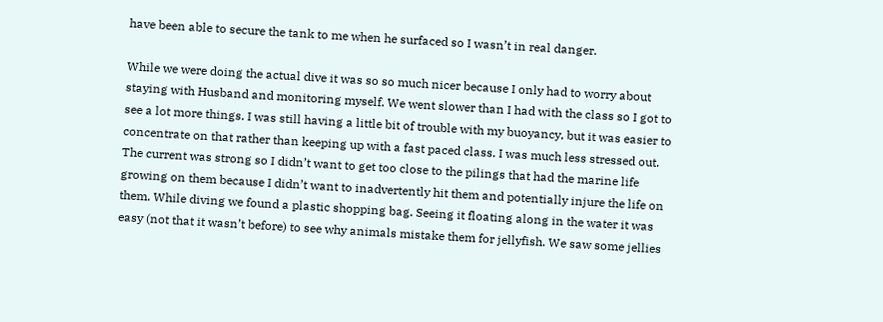have been able to secure the tank to me when he surfaced so I wasn’t in real danger.

While we were doing the actual dive it was so so much nicer because I only had to worry about staying with Husband and monitoring myself. We went slower than I had with the class so I got to see a lot more things. I was still having a little bit of trouble with my buoyancy, but it was easier to concentrate on that rather than keeping up with a fast paced class. I was much less stressed out. The current was strong so I didn’t want to get too close to the pilings that had the marine life growing on them because I didn’t want to inadvertently hit them and potentially injure the life on them. While diving we found a plastic shopping bag. Seeing it floating along in the water it was easy (not that it wasn’t before) to see why animals mistake them for jellyfish. We saw some jellies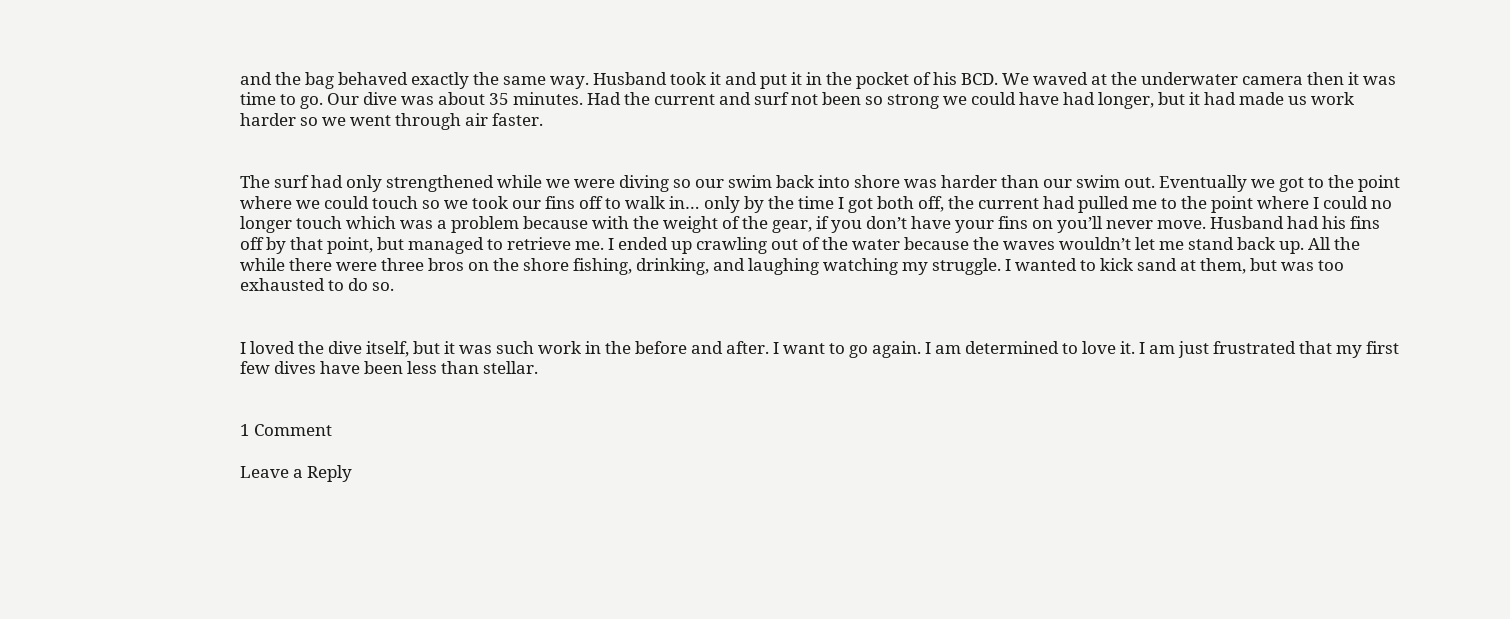and the bag behaved exactly the same way. Husband took it and put it in the pocket of his BCD. We waved at the underwater camera then it was time to go. Our dive was about 35 minutes. Had the current and surf not been so strong we could have had longer, but it had made us work harder so we went through air faster.


The surf had only strengthened while we were diving so our swim back into shore was harder than our swim out. Eventually we got to the point where we could touch so we took our fins off to walk in… only by the time I got both off, the current had pulled me to the point where I could no longer touch which was a problem because with the weight of the gear, if you don’t have your fins on you’ll never move. Husband had his fins off by that point, but managed to retrieve me. I ended up crawling out of the water because the waves wouldn’t let me stand back up. All the while there were three bros on the shore fishing, drinking, and laughing watching my struggle. I wanted to kick sand at them, but was too exhausted to do so.


I loved the dive itself, but it was such work in the before and after. I want to go again. I am determined to love it. I am just frustrated that my first few dives have been less than stellar.


1 Comment

Leave a Reply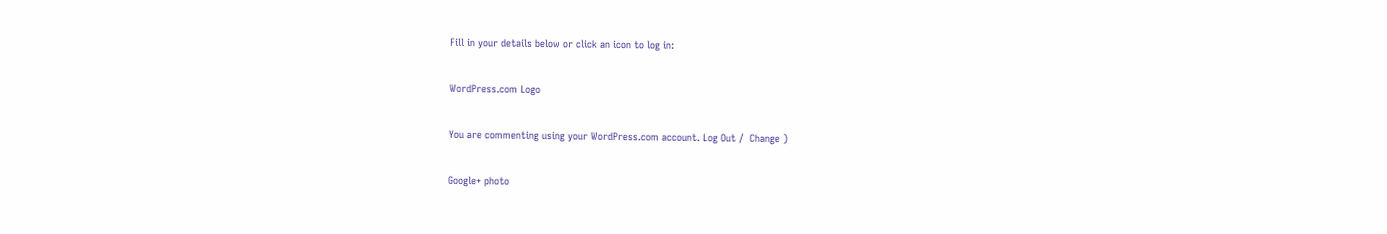Fill in your details below or click an icon to log in:

WordPress.com Logo

You are commenting using your WordPress.com account. Log Out /  Change )

Google+ photo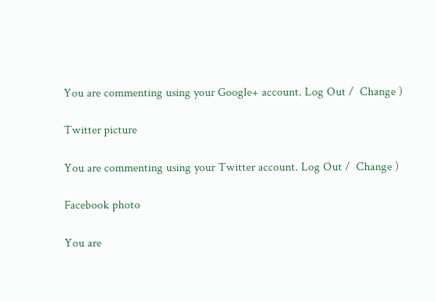You are commenting using your Google+ account. Log Out /  Change )

Twitter picture

You are commenting using your Twitter account. Log Out /  Change )

Facebook photo

You are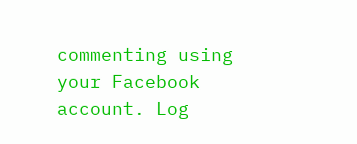commenting using your Facebook account. Log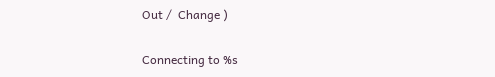Out /  Change )


Connecting to %s